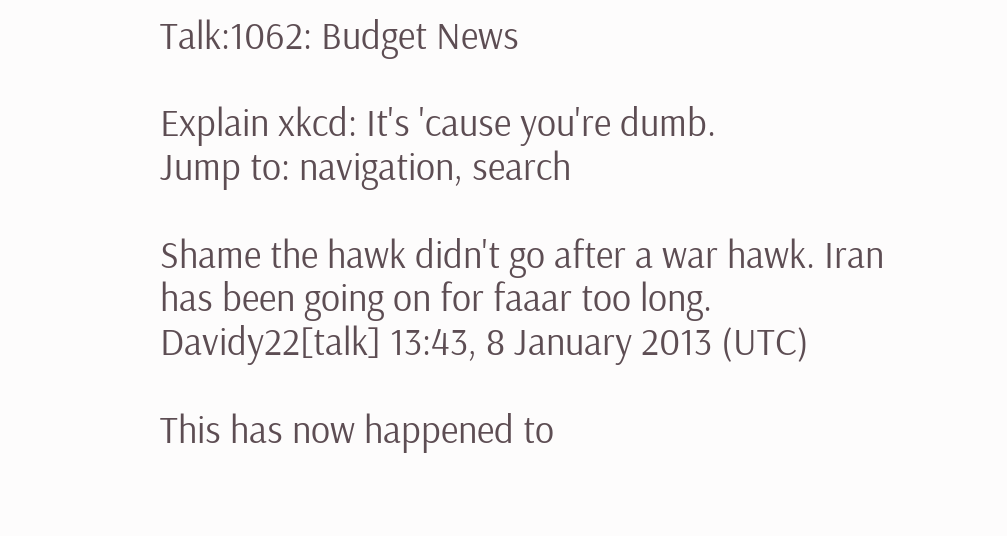Talk:1062: Budget News

Explain xkcd: It's 'cause you're dumb.
Jump to: navigation, search

Shame the hawk didn't go after a war hawk. Iran has been going on for faaar too long. Davidy22[talk] 13:43, 8 January 2013 (UTC)

This has now happened to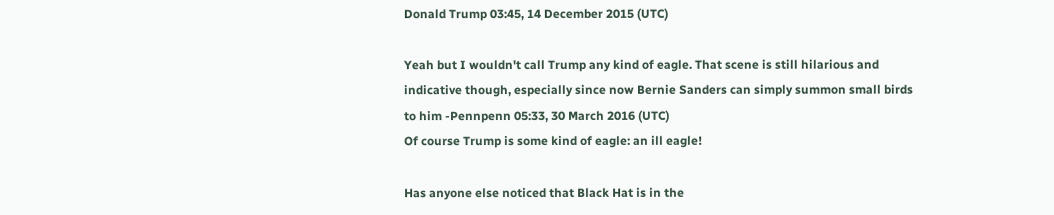Donald Trump 03:45, 14 December 2015 (UTC)

Yeah but I wouldn't call Trump any kind of eagle. That scene is still hilarious and indicative though, especially since now Bernie Sanders can simply summon small birds to him -Pennpenn 05:33, 30 March 2016 (UTC)
Of course Trump is some kind of eagle: an ill eagle!

Has anyone else noticed that Black Hat is in the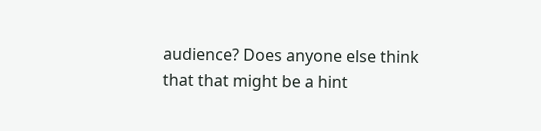audience? Does anyone else think that that might be a hint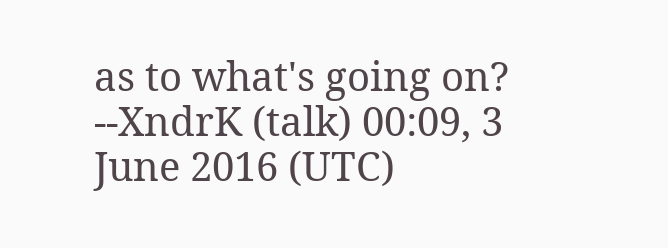as to what's going on? --XndrK (talk) 00:09, 3 June 2016 (UTC)